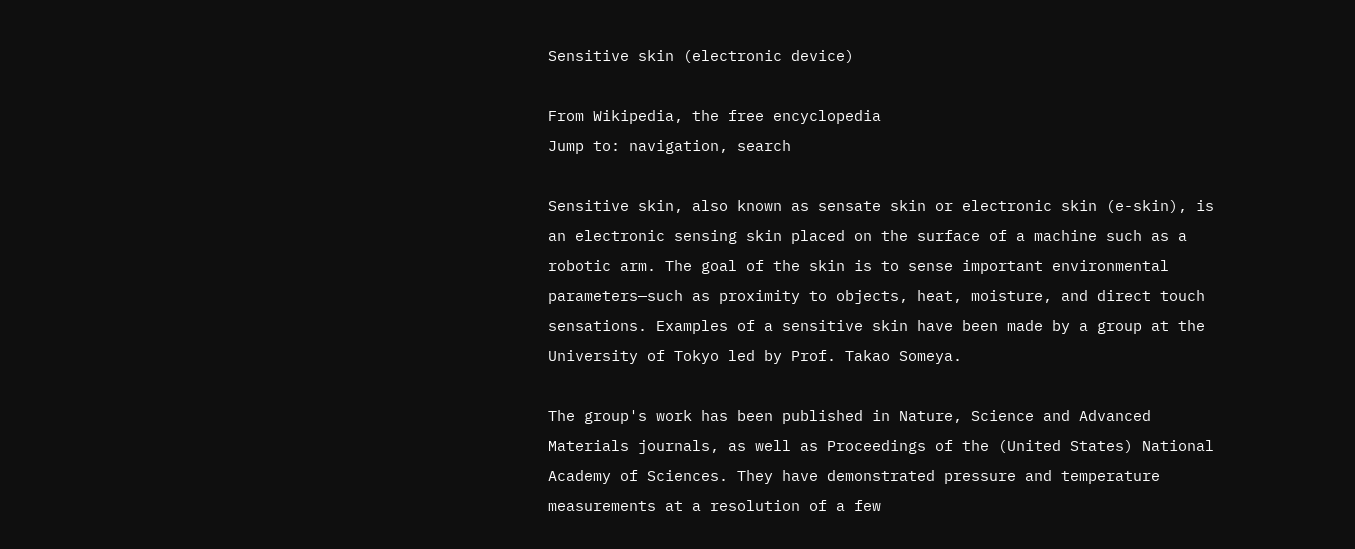Sensitive skin (electronic device)

From Wikipedia, the free encyclopedia
Jump to: navigation, search

Sensitive skin, also known as sensate skin or electronic skin (e-skin), is an electronic sensing skin placed on the surface of a machine such as a robotic arm. The goal of the skin is to sense important environmental parameters—such as proximity to objects, heat, moisture, and direct touch sensations. Examples of a sensitive skin have been made by a group at the University of Tokyo led by Prof. Takao Someya.

The group's work has been published in Nature, Science and Advanced Materials journals, as well as Proceedings of the (United States) National Academy of Sciences. They have demonstrated pressure and temperature measurements at a resolution of a few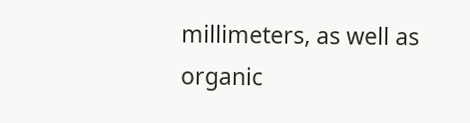millimeters, as well as organic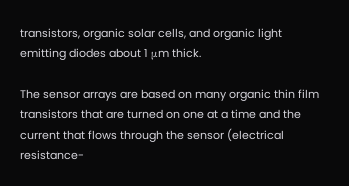transistors, organic solar cells, and organic light emitting diodes about 1 μm thick.

The sensor arrays are based on many organic thin film transistors that are turned on one at a time and the current that flows through the sensor (electrical resistance-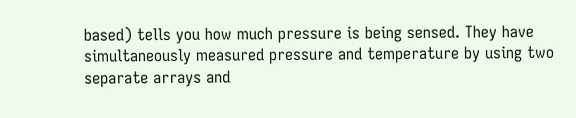based) tells you how much pressure is being sensed. They have simultaneously measured pressure and temperature by using two separate arrays and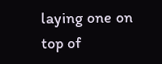laying one on top of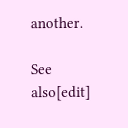another.

See also[edit]